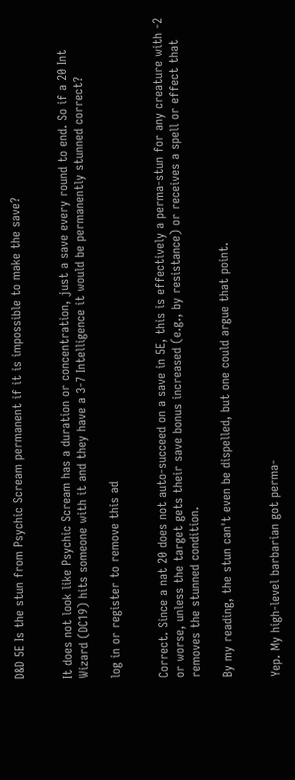D&D 5E Is the stun from Psychic Scream permanent if it is impossible to make the save?


It does not look like Psychic Scream has a duration or concentration, just a save every round to end. So if a 20 Int Wizard (DC19) hits someone with it and they have a 3-7 Intelligence it would be permanently stunned correct?

log in or register to remove this ad


Correct. Since a nat 20 does not auto-succeed on a save in 5E, this is effectively a perma-stun for any creature with -2 or worse, unless the target gets their save bonus increased (e.g., by resistance) or receives a spell or effect that removes the stunned condition.

By my reading, the stun can't even be dispelled, but one could argue that point.


Yep. My high-level barbarian got perma-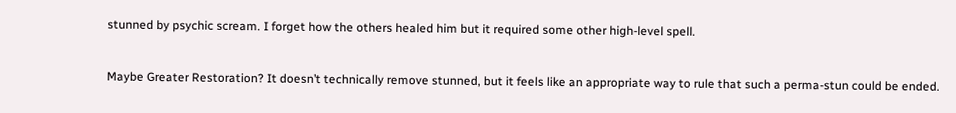stunned by psychic scream. I forget how the others healed him but it required some other high-level spell.


Maybe Greater Restoration? It doesn’t technically remove stunned, but it feels like an appropriate way to rule that such a perma-stun could be ended.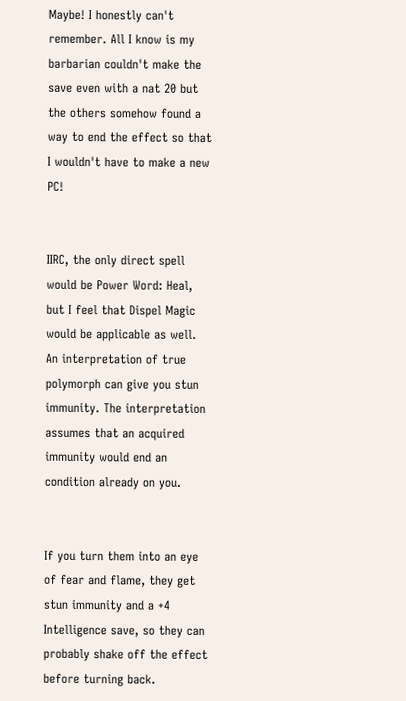Maybe! I honestly can't remember. All I know is my barbarian couldn't make the save even with a nat 20 but the others somehow found a way to end the effect so that I wouldn't have to make a new PC!


IIRC, the only direct spell would be Power Word: Heal, but I feel that Dispel Magic would be applicable as well.
An interpretation of true polymorph can give you stun immunity. The interpretation assumes that an acquired immunity would end an condition already on you.


If you turn them into an eye of fear and flame, they get stun immunity and a +4 Intelligence save, so they can probably shake off the effect before turning back.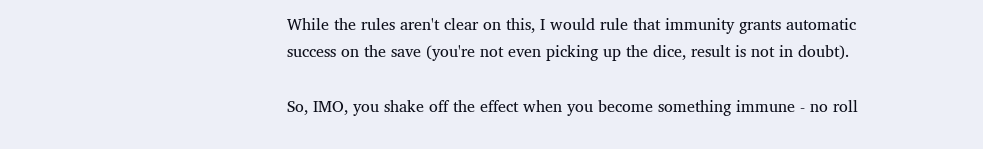While the rules aren't clear on this, I would rule that immunity grants automatic success on the save (you're not even picking up the dice, result is not in doubt).

So, IMO, you shake off the effect when you become something immune - no roll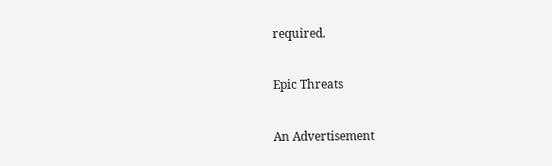required.

Epic Threats

An Advertisement